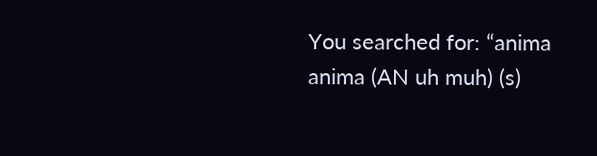You searched for: “anima
anima (AN uh muh) (s)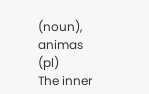(noun), animas (pl)
The inner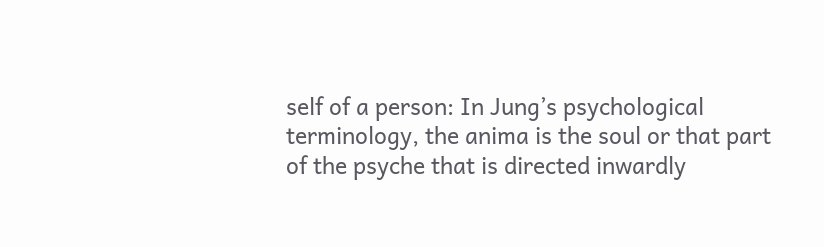self of a person: In Jung’s psychological terminology, the anima is the soul or that part of the psyche that is directed inwardly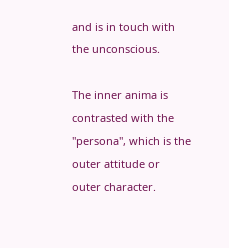and is in touch with the unconscious.

The inner anima is contrasted with the "persona", which is the outer attitude or outer character.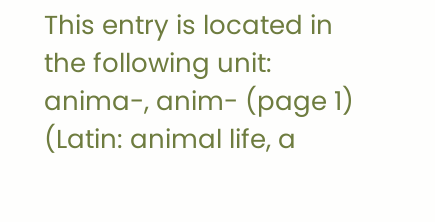This entry is located in the following unit: anima-, anim- (page 1)
(Latin: animal life, a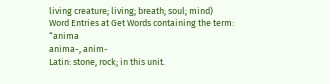living creature; living; breath; soul; mind)
Word Entries at Get Words containing the term: “anima
anima-, anim-
Latin: stone, rock; in this unit.